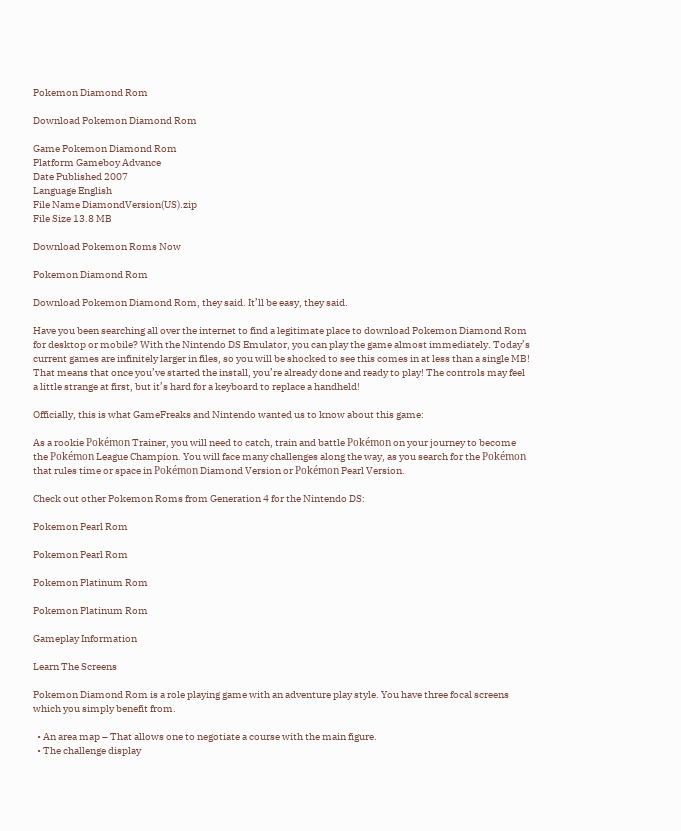Pokemon Diamond Rom

Download Pokemon Diamond Rom

Game Pokemon Diamond Rom
Platform Gameboy Advance
Date Published 2007
Language English
File Name DiamondVersion(US).zip
File Size 13.8 MB

Download Pokemon Roms Now

Pokemon Diamond Rom

Download Pokemon Diamond Rom, they said. It’ll be easy, they said.

Have you been searching all over the internet to find a legitimate place to download Pokemon Diamond Rom for desktop or mobile? With the Nintendo DS Emulator, you can play the game almost immediately. Today’s current games are infinitely larger in files, so you will be shocked to see this comes in at less than a single MB! That means that once you’ve started the install, you’re already done and ready to play! The controls may feel a little strange at first, but it’s hard for a keyboard to replace a handheld!

Officially, this is what GameFreaks and Nintendo wanted us to know about this game:

As a rookie Pokémon Trainer, you will need to catch, train and battle Pokémon on your journey to become the Pokémon League Champion. You will face many challenges along the way, as you search for the Pokémon that rules time or space in Pokémon Diamond Version or Pokémon Pearl Version.

Check out other Pokemon Roms from Generation 4 for the Nintendo DS:

Pokemon Pearl Rom

Pokemon Pearl Rom

Pokemon Platinum Rom

Pokemon Platinum Rom

Gameplay Information

Learn The Screens

Pokemon Diamond Rom is a role playing game with an adventure play style. You have three focal screens which you simply benefit from.

  • An area map – That allows one to negotiate a course with the main figure.
  • The challenge display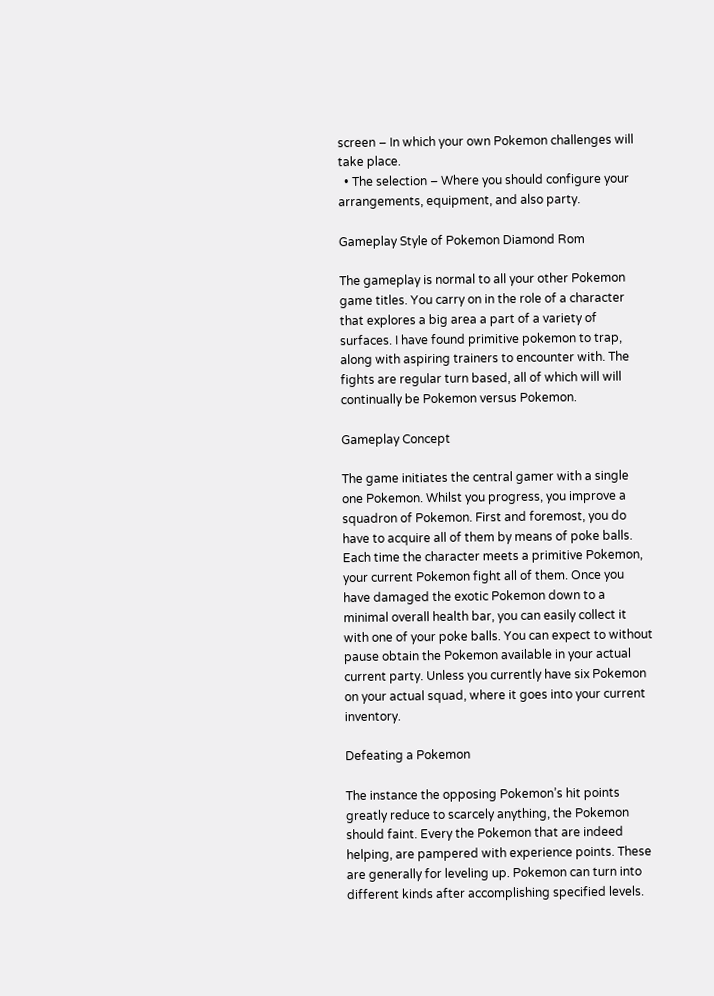screen – In which your own Pokemon challenges will take place.
  • The selection – Where you should configure your arrangements, equipment, and also party.

Gameplay Style of Pokemon Diamond Rom

The gameplay is normal to all your other Pokemon game titles. You carry on in the role of a character that explores a big area a part of a variety of surfaces. I have found primitive pokemon to trap, along with aspiring trainers to encounter with. The fights are regular turn based, all of which will will continually be Pokemon versus Pokemon.

Gameplay Concept

The game initiates the central gamer with a single one Pokemon. Whilst you progress, you improve a squadron of Pokemon. First and foremost, you do have to acquire all of them by means of poke balls. Each time the character meets a primitive Pokemon, your current Pokemon fight all of them. Once you have damaged the exotic Pokemon down to a minimal overall health bar, you can easily collect it with one of your poke balls. You can expect to without pause obtain the Pokemon available in your actual current party. Unless you currently have six Pokemon on your actual squad, where it goes into your current inventory.

Defeating a Pokemon

The instance the opposing Pokemon’s hit points greatly reduce to scarcely anything, the Pokemon should faint. Every the Pokemon that are indeed helping, are pampered with experience points. These are generally for leveling up. Pokemon can turn into different kinds after accomplishing specified levels.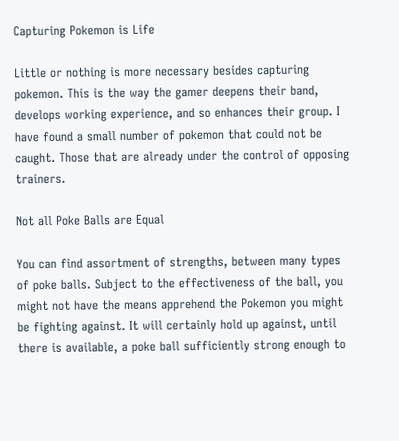Capturing Pokemon is Life

Little or nothing is more necessary besides capturing pokemon. This is the way the gamer deepens their band, develops working experience, and so enhances their group. I have found a small number of pokemon that could not be caught. Those that are already under the control of opposing trainers.

Not all Poke Balls are Equal

You can find assortment of strengths, between many types of poke balls. Subject to the effectiveness of the ball, you might not have the means apprehend the Pokemon you might be fighting against. It will certainly hold up against, until there is available, a poke ball sufficiently strong enough to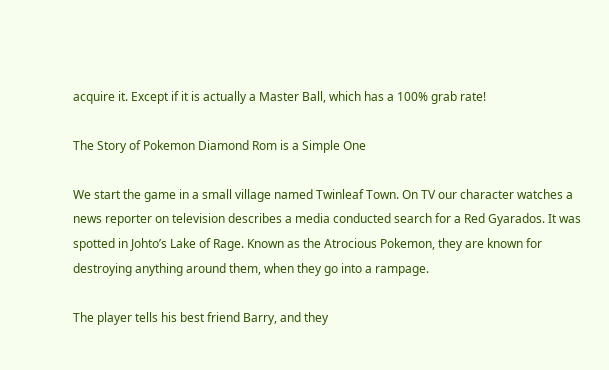acquire it. Except if it is actually a Master Ball, which has a 100% grab rate!

The Story of Pokemon Diamond Rom is a Simple One

We start the game in a small village named Twinleaf Town. On TV our character watches a news reporter on television describes a media conducted search for a Red Gyarados. It was spotted in Johto’s Lake of Rage. Known as the Atrocious Pokemon, they are known for destroying anything around them, when they go into a rampage.

The player tells his best friend Barry, and they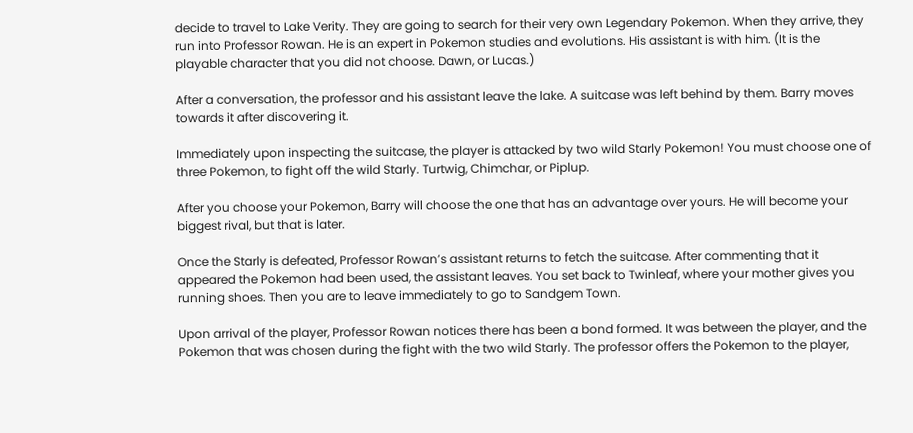decide to travel to Lake Verity. They are going to search for their very own Legendary Pokemon. When they arrive, they run into Professor Rowan. He is an expert in Pokemon studies and evolutions. His assistant is with him. (It is the playable character that you did not choose. Dawn, or Lucas.)

After a conversation, the professor and his assistant leave the lake. A suitcase was left behind by them. Barry moves towards it after discovering it.

Immediately upon inspecting the suitcase, the player is attacked by two wild Starly Pokemon! You must choose one of three Pokemon, to fight off the wild Starly. Turtwig, Chimchar, or Piplup.

After you choose your Pokemon, Barry will choose the one that has an advantage over yours. He will become your biggest rival, but that is later.

Once the Starly is defeated, Professor Rowan’s assistant returns to fetch the suitcase. After commenting that it appeared the Pokemon had been used, the assistant leaves. You set back to Twinleaf, where your mother gives you running shoes. Then you are to leave immediately to go to Sandgem Town.

Upon arrival of the player, Professor Rowan notices there has been a bond formed. It was between the player, and the Pokemon that was chosen during the fight with the two wild Starly. The professor offers the Pokemon to the player,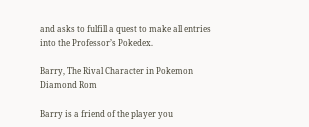and asks to fulfill a quest to make all entries into the Professor’s Pokedex.

Barry, The Rival Character in Pokemon Diamond Rom

Barry is a friend of the player you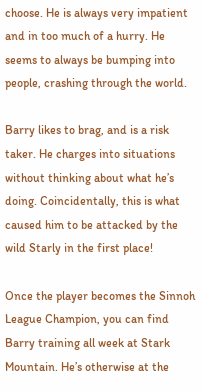choose. He is always very impatient and in too much of a hurry. He seems to always be bumping into people, crashing through the world.

Barry likes to brag, and is a risk taker. He charges into situations without thinking about what he’s doing. Coincidentally, this is what caused him to be attacked by the wild Starly in the first place!

Once the player becomes the Sinnoh League Champion, you can find Barry training all week at Stark Mountain. He’s otherwise at the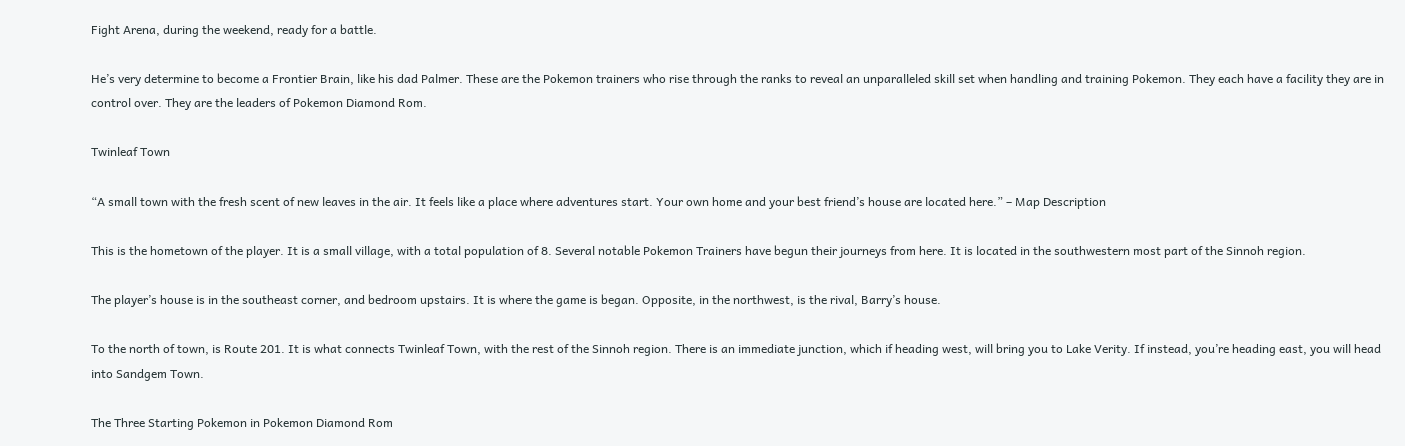Fight Arena, during the weekend, ready for a battle.

He’s very determine to become a Frontier Brain, like his dad Palmer. These are the Pokemon trainers who rise through the ranks to reveal an unparalleled skill set when handling and training Pokemon. They each have a facility they are in control over. They are the leaders of Pokemon Diamond Rom.

Twinleaf Town

“A small town with the fresh scent of new leaves in the air. It feels like a place where adventures start. Your own home and your best friend’s house are located here.” – Map Description

This is the hometown of the player. It is a small village, with a total population of 8. Several notable Pokemon Trainers have begun their journeys from here. It is located in the southwestern most part of the Sinnoh region.

The player’s house is in the southeast corner, and bedroom upstairs. It is where the game is began. Opposite, in the northwest, is the rival, Barry’s house.

To the north of town, is Route 201. It is what connects Twinleaf Town, with the rest of the Sinnoh region. There is an immediate junction, which if heading west, will bring you to Lake Verity. If instead, you’re heading east, you will head into Sandgem Town.

The Three Starting Pokemon in Pokemon Diamond Rom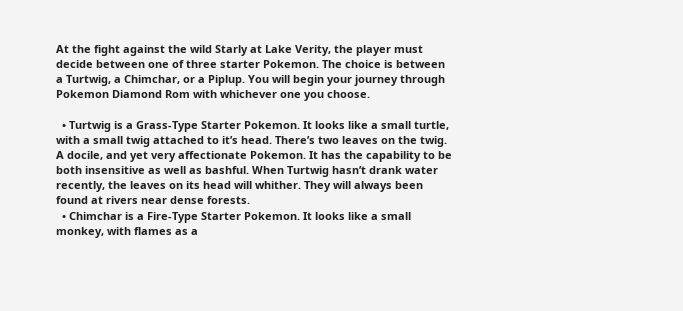At the fight against the wild Starly at Lake Verity, the player must decide between one of three starter Pokemon. The choice is between a Turtwig, a Chimchar, or a Piplup. You will begin your journey through Pokemon Diamond Rom with whichever one you choose.

  • Turtwig is a Grass-Type Starter Pokemon. It looks like a small turtle, with a small twig attached to it’s head. There’s two leaves on the twig. A docile, and yet very affectionate Pokemon. It has the capability to be both insensitive as well as bashful. When Turtwig hasn’t drank water recently, the leaves on its head will whither. They will always been found at rivers near dense forests.
  • Chimchar is a Fire-Type Starter Pokemon. It looks like a small monkey, with flames as a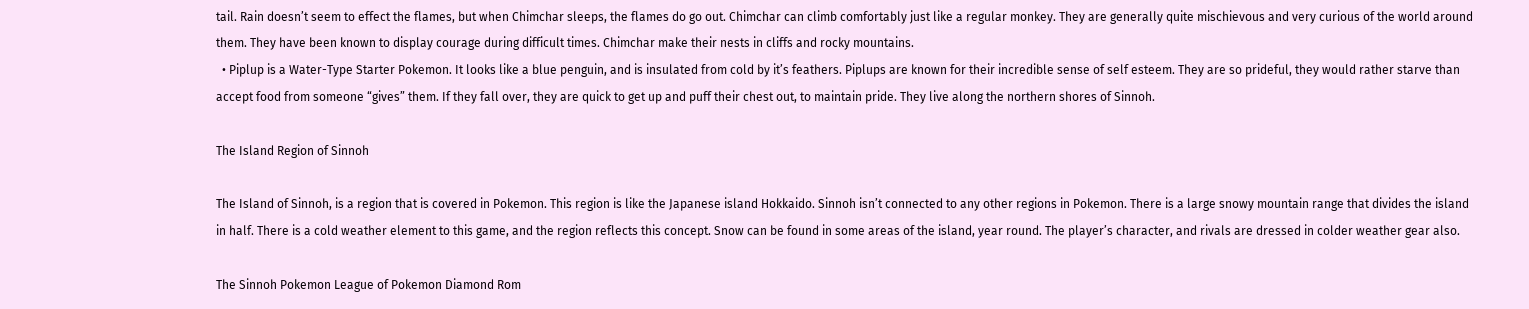tail. Rain doesn’t seem to effect the flames, but when Chimchar sleeps, the flames do go out. Chimchar can climb comfortably just like a regular monkey. They are generally quite mischievous and very curious of the world around them. They have been known to display courage during difficult times. Chimchar make their nests in cliffs and rocky mountains.
  • Piplup is a Water-Type Starter Pokemon. It looks like a blue penguin, and is insulated from cold by it’s feathers. Piplups are known for their incredible sense of self esteem. They are so prideful, they would rather starve than accept food from someone “gives” them. If they fall over, they are quick to get up and puff their chest out, to maintain pride. They live along the northern shores of Sinnoh.

The Island Region of Sinnoh

The Island of Sinnoh, is a region that is covered in Pokemon. This region is like the Japanese island Hokkaido. Sinnoh isn’t connected to any other regions in Pokemon. There is a large snowy mountain range that divides the island in half. There is a cold weather element to this game, and the region reflects this concept. Snow can be found in some areas of the island, year round. The player’s character, and rivals are dressed in colder weather gear also.

The Sinnoh Pokemon League of Pokemon Diamond Rom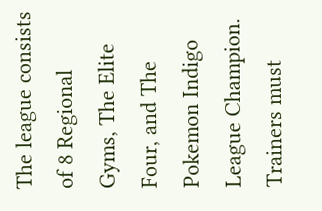The league consists of 8 Regional Gyms, The Elite Four, and The Pokemon Indigo League Champion. Trainers must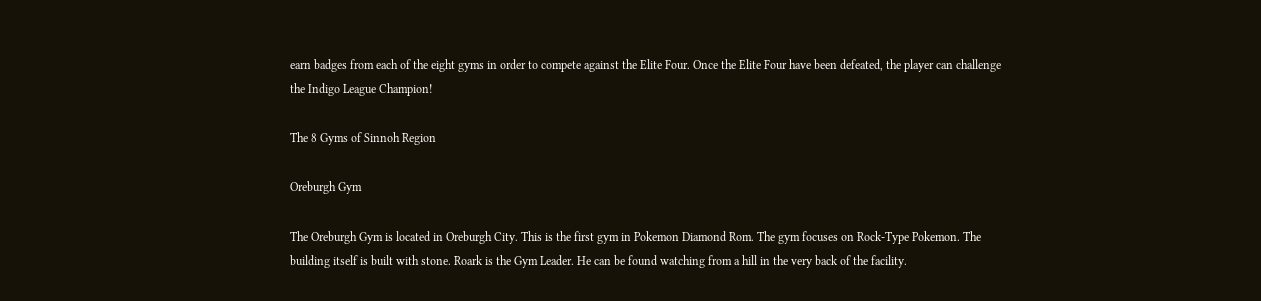earn badges from each of the eight gyms in order to compete against the Elite Four. Once the Elite Four have been defeated, the player can challenge the Indigo League Champion!

The 8 Gyms of Sinnoh Region

Oreburgh Gym

The Oreburgh Gym is located in Oreburgh City. This is the first gym in Pokemon Diamond Rom. The gym focuses on Rock-Type Pokemon. The building itself is built with stone. Roark is the Gym Leader. He can be found watching from a hill in the very back of the facility.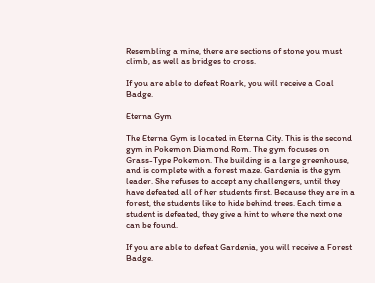Resembling a mine, there are sections of stone you must climb, as well as bridges to cross.

If you are able to defeat Roark, you will receive a Coal Badge.

Eterna Gym

The Eterna Gym is located in Eterna City. This is the second gym in Pokemon Diamond Rom. The gym focuses on Grass-Type Pokemon. The building is a large greenhouse, and is complete with a forest maze. Gardenia is the gym leader. She refuses to accept any challengers, until they have defeated all of her students first. Because they are in a forest, the students like to hide behind trees. Each time a student is defeated, they give a hint to where the next one can be found.

If you are able to defeat Gardenia, you will receive a Forest Badge.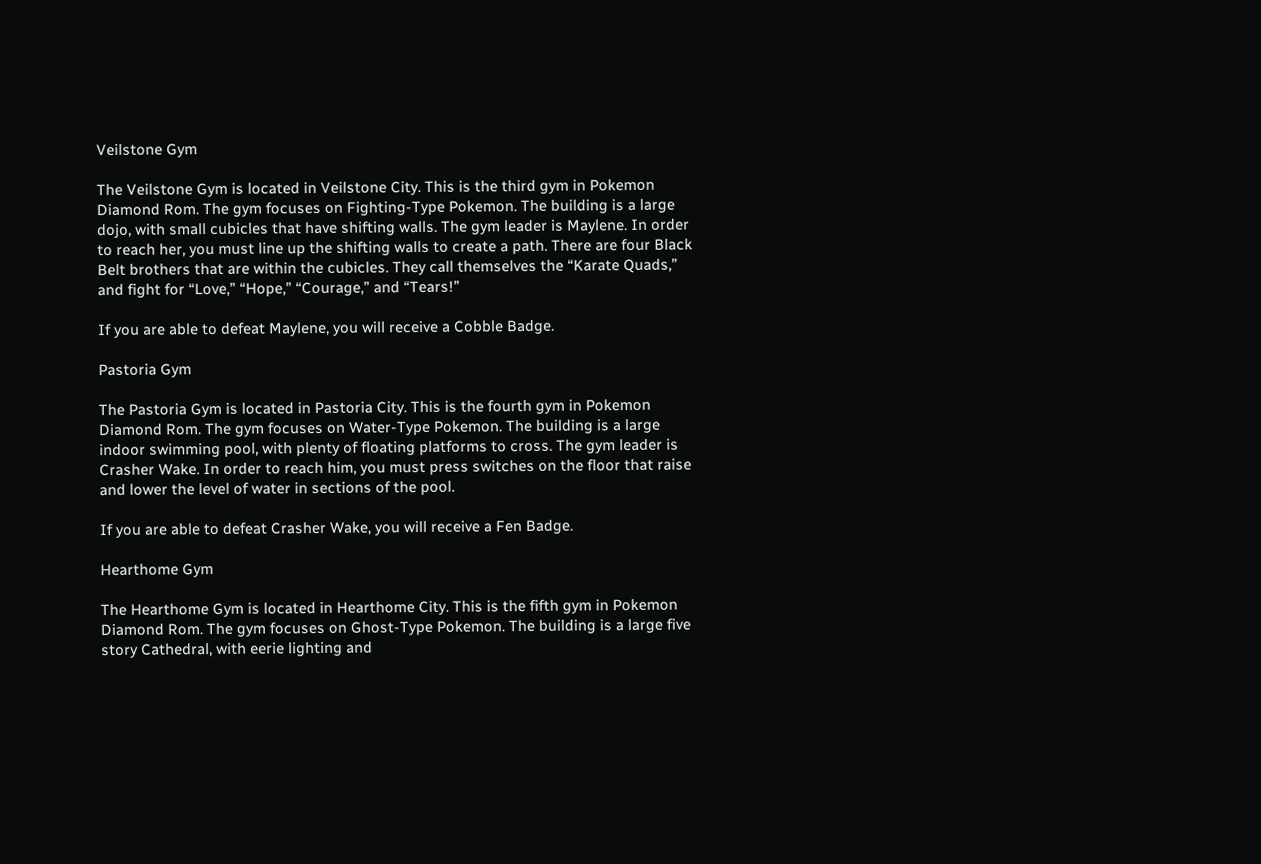Veilstone Gym

The Veilstone Gym is located in Veilstone City. This is the third gym in Pokemon Diamond Rom. The gym focuses on Fighting-Type Pokemon. The building is a large dojo, with small cubicles that have shifting walls. The gym leader is Maylene. In order to reach her, you must line up the shifting walls to create a path. There are four Black Belt brothers that are within the cubicles. They call themselves the “Karate Quads,” and fight for “Love,” “Hope,” “Courage,” and “Tears!”

If you are able to defeat Maylene, you will receive a Cobble Badge.

Pastoria Gym

The Pastoria Gym is located in Pastoria City. This is the fourth gym in Pokemon Diamond Rom. The gym focuses on Water-Type Pokemon. The building is a large indoor swimming pool, with plenty of floating platforms to cross. The gym leader is Crasher Wake. In order to reach him, you must press switches on the floor that raise and lower the level of water in sections of the pool.

If you are able to defeat Crasher Wake, you will receive a Fen Badge.

Hearthome Gym

The Hearthome Gym is located in Hearthome City. This is the fifth gym in Pokemon Diamond Rom. The gym focuses on Ghost-Type Pokemon. The building is a large five story Cathedral, with eerie lighting and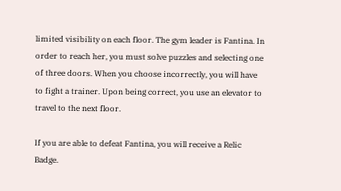limited visibility on each floor. The gym leader is Fantina. In order to reach her, you must solve puzzles and selecting one of three doors. When you choose incorrectly, you will have to fight a trainer. Upon being correct, you use an elevator to travel to the next floor.

If you are able to defeat Fantina, you will receive a Relic Badge.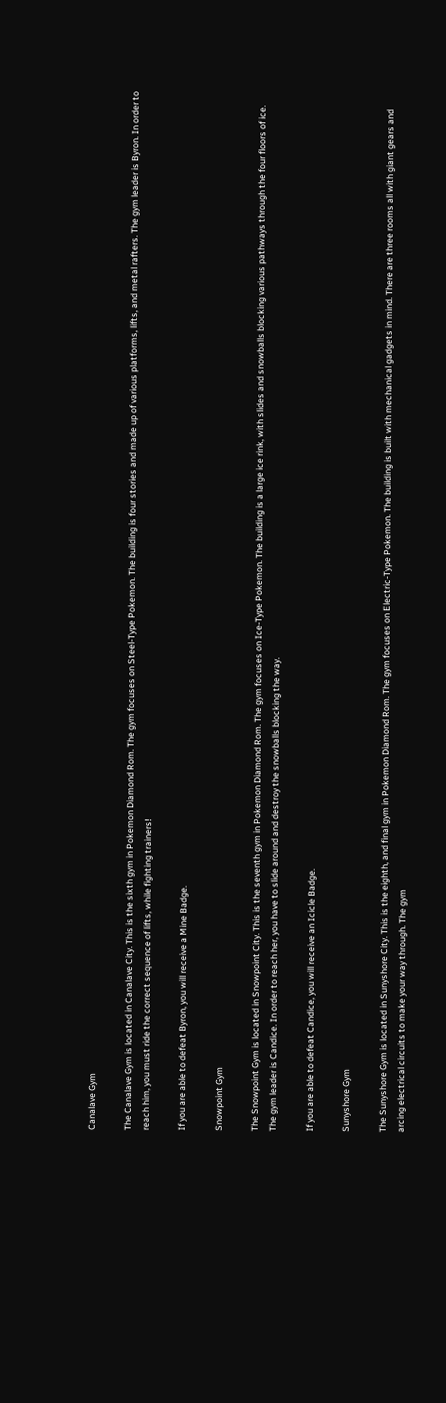Canalave Gym

The Canalave Gym is located in Canalave City. This is the sixth gym in Pokemon Diamond Rom. The gym focuses on Steel-Type Pokemon. The building is four stories and made up of various platforms, lifts, and metal rafters. The gym leader is Byron. In order to reach him, you must ride the correct sequence of lifts, while fighting trainers!

If you are able to defeat Byron, you will receive a Mine Badge.

Snowpoint Gym

The Snowpoint Gym is located in Snowpoint City. This is the seventh gym in Pokemon Diamond Rom. The gym focuses on Ice-Type Pokemon. The building is a large ice rink, with slides and snowballs blocking various pathways through the four floors of ice. The gym leader is Candice. In order to reach her, you have to slide around and destroy the snowballs blocking the way.

If you are able to defeat Candice, you will receive an Icicle Badge.

Sunyshore Gym

The Sunyshore Gym is located in Sunyshore City. This is the eighth, and final gym in Pokemon Diamond Rom. The gym focuses on Electric-Type Pokemon. The building is built with mechanical gadgets in mind. There are three rooms all with giant gears and arcing electrical circuits to make your way through. The gym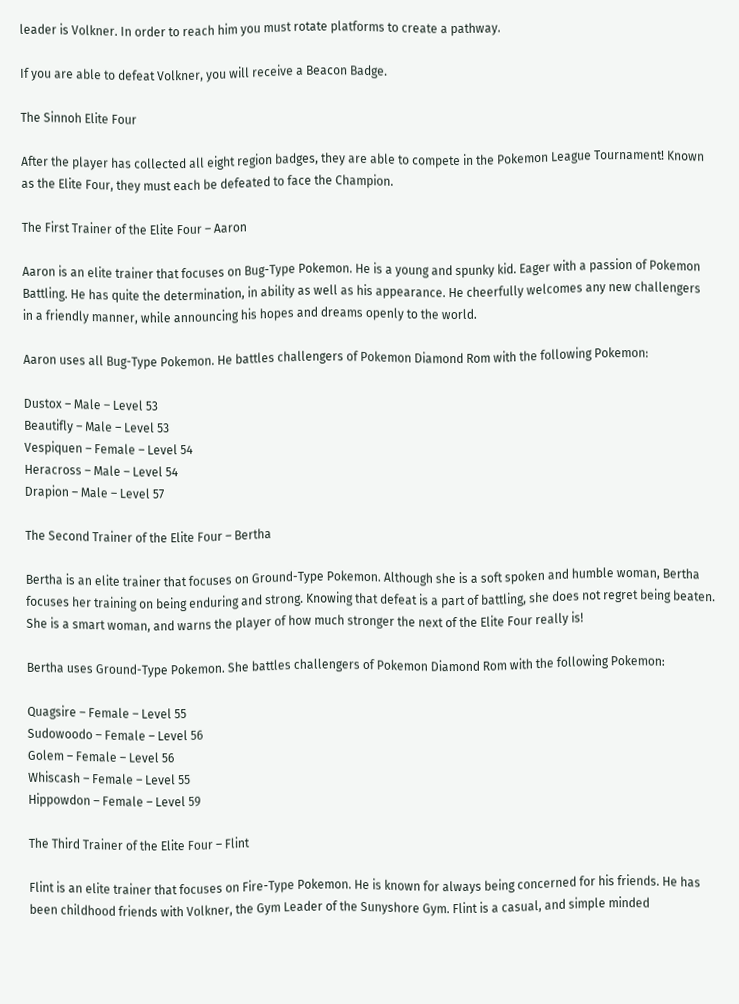leader is Volkner. In order to reach him you must rotate platforms to create a pathway.

If you are able to defeat Volkner, you will receive a Beacon Badge.

The Sinnoh Elite Four

After the player has collected all eight region badges, they are able to compete in the Pokemon League Tournament! Known as the Elite Four, they must each be defeated to face the Champion.

The First Trainer of the Elite Four – Aaron

Aaron is an elite trainer that focuses on Bug-Type Pokemon. He is a young and spunky kid. Eager with a passion of Pokemon Battling. He has quite the determination, in ability as well as his appearance. He cheerfully welcomes any new challengers in a friendly manner, while announcing his hopes and dreams openly to the world.

Aaron uses all Bug-Type Pokemon. He battles challengers of Pokemon Diamond Rom with the following Pokemon:

Dustox – Male – Level 53
Beautifly – Male – Level 53
Vespiquen – Female – Level 54
Heracross – Male – Level 54
Drapion – Male – Level 57

The Second Trainer of the Elite Four – Bertha

Bertha is an elite trainer that focuses on Ground-Type Pokemon. Although she is a soft spoken and humble woman, Bertha focuses her training on being enduring and strong. Knowing that defeat is a part of battling, she does not regret being beaten. She is a smart woman, and warns the player of how much stronger the next of the Elite Four really is!

Bertha uses Ground-Type Pokemon. She battles challengers of Pokemon Diamond Rom with the following Pokemon:

Quagsire – Female – Level 55
Sudowoodo – Female – Level 56
Golem – Female – Level 56
Whiscash – Female – Level 55
Hippowdon – Female – Level 59

The Third Trainer of the Elite Four – Flint

Flint is an elite trainer that focuses on Fire-Type Pokemon. He is known for always being concerned for his friends. He has been childhood friends with Volkner, the Gym Leader of the Sunyshore Gym. Flint is a casual, and simple minded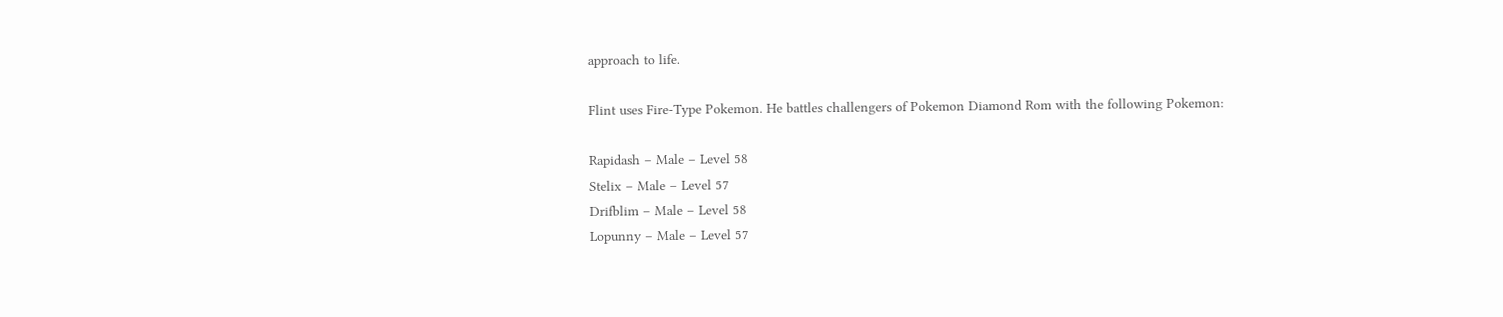approach to life.

Flint uses Fire-Type Pokemon. He battles challengers of Pokemon Diamond Rom with the following Pokemon:

Rapidash – Male – Level 58
Stelix – Male – Level 57
Drifblim – Male – Level 58
Lopunny – Male – Level 57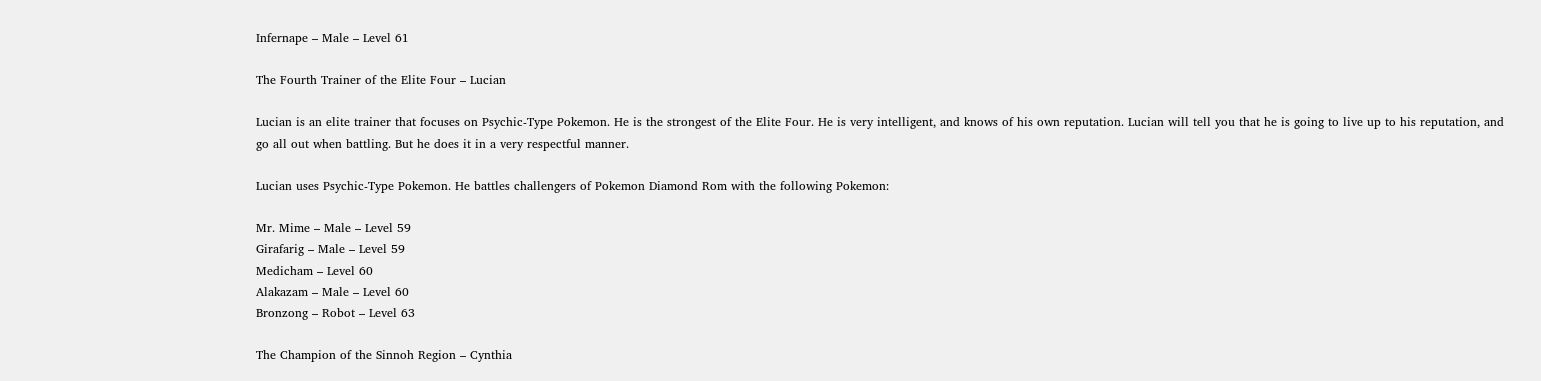Infernape – Male – Level 61

The Fourth Trainer of the Elite Four – Lucian

Lucian is an elite trainer that focuses on Psychic-Type Pokemon. He is the strongest of the Elite Four. He is very intelligent, and knows of his own reputation. Lucian will tell you that he is going to live up to his reputation, and go all out when battling. But he does it in a very respectful manner.

Lucian uses Psychic-Type Pokemon. He battles challengers of Pokemon Diamond Rom with the following Pokemon:

Mr. Mime – Male – Level 59
Girafarig – Male – Level 59
Medicham – Level 60
Alakazam – Male – Level 60
Bronzong – Robot – Level 63

The Champion of the Sinnoh Region – Cynthia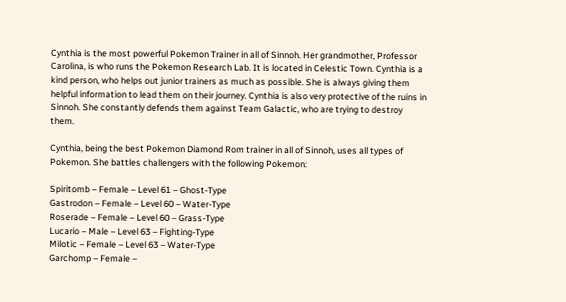Cynthia is the most powerful Pokemon Trainer in all of Sinnoh. Her grandmother, Professor Carolina, is who runs the Pokemon Research Lab. It is located in Celestic Town. Cynthia is a kind person, who helps out junior trainers as much as possible. She is always giving them helpful information to lead them on their journey. Cynthia is also very protective of the ruins in Sinnoh. She constantly defends them against Team Galactic, who are trying to destroy them.

Cynthia, being the best Pokemon Diamond Rom trainer in all of Sinnoh, uses all types of Pokemon. She battles challengers with the following Pokemon:

Spiritomb – Female – Level 61 – Ghost-Type
Gastrodon – Female – Level 60 – Water-Type
Roserade – Female – Level 60 – Grass-Type
Lucario – Male – Level 63 – Fighting-Type
Milotic – Female – Level 63 – Water-Type
Garchomp – Female –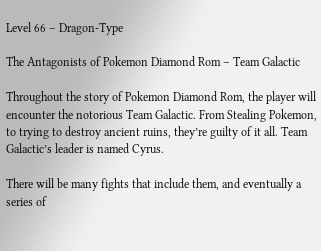Level 66 – Dragon-Type

The Antagonists of Pokemon Diamond Rom – Team Galactic

Throughout the story of Pokemon Diamond Rom, the player will encounter the notorious Team Galactic. From Stealing Pokemon, to trying to destroy ancient ruins, they’re guilty of it all. Team Galactic’s leader is named Cyrus.

There will be many fights that include them, and eventually a series of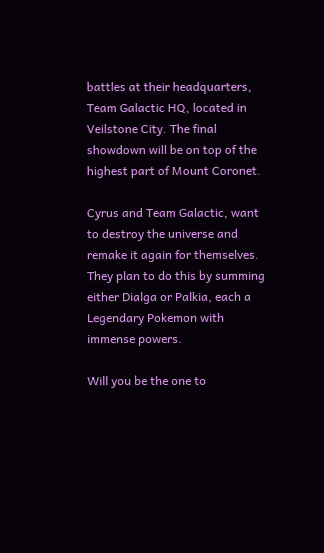battles at their headquarters, Team Galactic HQ, located in Veilstone City. The final showdown will be on top of the highest part of Mount Coronet.

Cyrus and Team Galactic, want to destroy the universe and remake it again for themselves. They plan to do this by summing either Dialga or Palkia, each a Legendary Pokemon with immense powers.

Will you be the one to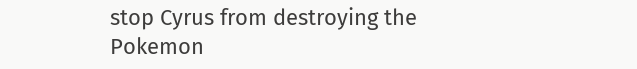stop Cyrus from destroying the Pokemon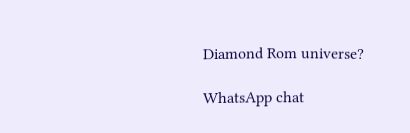Diamond Rom universe?

WhatsApp chat